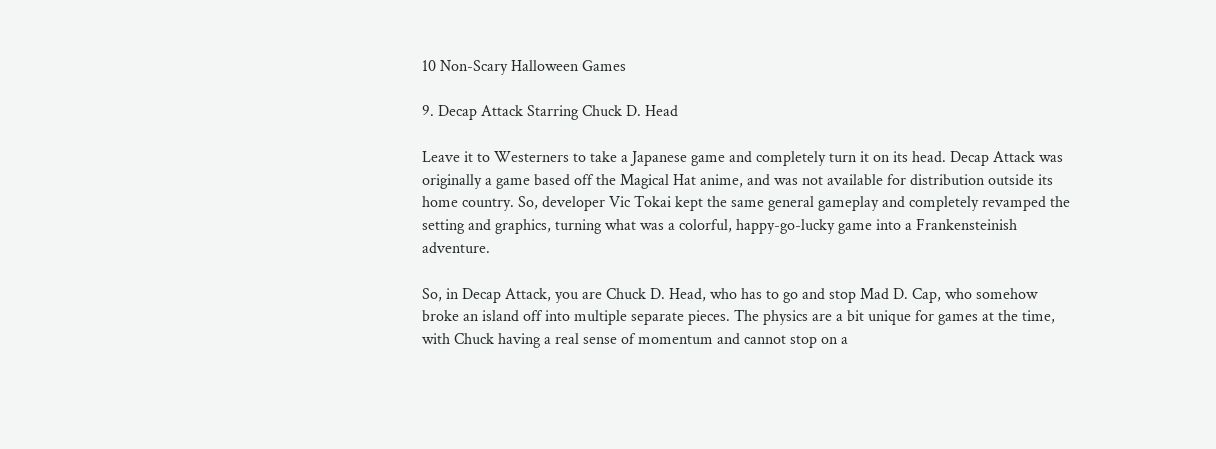10 Non-Scary Halloween Games

9. Decap Attack Starring Chuck D. Head

Leave it to Westerners to take a Japanese game and completely turn it on its head. Decap Attack was originally a game based off the Magical Hat anime, and was not available for distribution outside its home country. So, developer Vic Tokai kept the same general gameplay and completely revamped the setting and graphics, turning what was a colorful, happy-go-lucky game into a Frankensteinish adventure.

So, in Decap Attack, you are Chuck D. Head, who has to go and stop Mad D. Cap, who somehow broke an island off into multiple separate pieces. The physics are a bit unique for games at the time, with Chuck having a real sense of momentum and cannot stop on a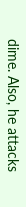dime. Also, he attacks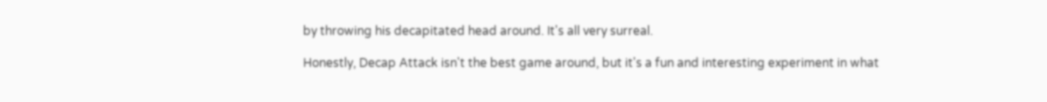by throwing his decapitated head around. It's all very surreal.

Honestly, Decap Attack isn't the best game around, but it's a fun and interesting experiment in what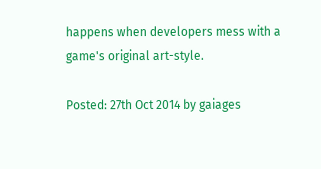happens when developers mess with a game's original art-style.

Posted: 27th Oct 2014 by gaiages